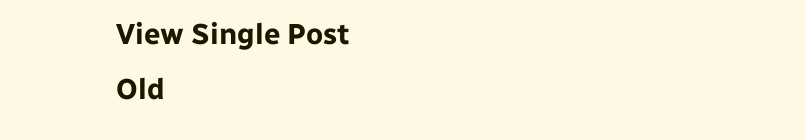View Single Post
Old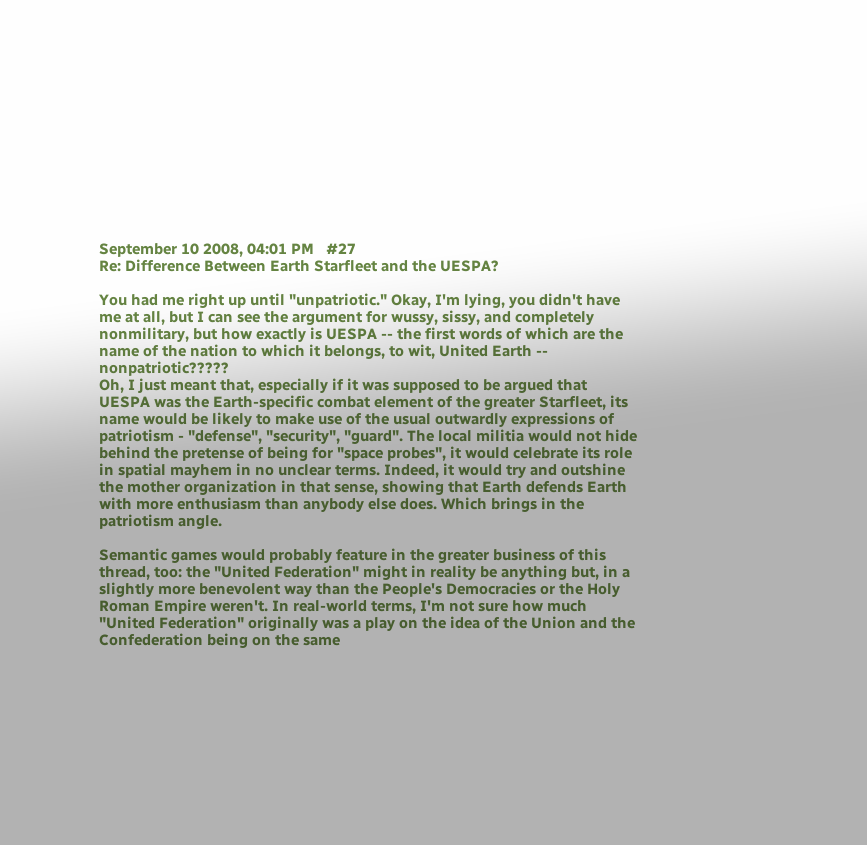September 10 2008, 04:01 PM   #27
Re: Difference Between Earth Starfleet and the UESPA?

You had me right up until "unpatriotic." Okay, I'm lying, you didn't have me at all, but I can see the argument for wussy, sissy, and completely nonmilitary, but how exactly is UESPA -- the first words of which are the name of the nation to which it belongs, to wit, United Earth -- nonpatriotic?????
Oh, I just meant that, especially if it was supposed to be argued that UESPA was the Earth-specific combat element of the greater Starfleet, its name would be likely to make use of the usual outwardly expressions of patriotism - "defense", "security", "guard". The local militia would not hide behind the pretense of being for "space probes", it would celebrate its role in spatial mayhem in no unclear terms. Indeed, it would try and outshine the mother organization in that sense, showing that Earth defends Earth with more enthusiasm than anybody else does. Which brings in the patriotism angle.

Semantic games would probably feature in the greater business of this thread, too: the "United Federation" might in reality be anything but, in a slightly more benevolent way than the People's Democracies or the Holy Roman Empire weren't. In real-world terms, I'm not sure how much "United Federation" originally was a play on the idea of the Union and the Confederation being on the same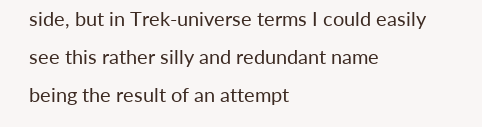side, but in Trek-universe terms I could easily see this rather silly and redundant name being the result of an attempt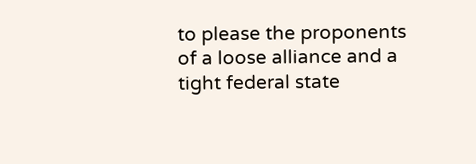to please the proponents of a loose alliance and a tight federal state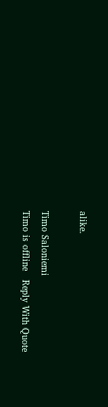alike.

Timo Saloniemi
Timo is offline   Reply With Quote